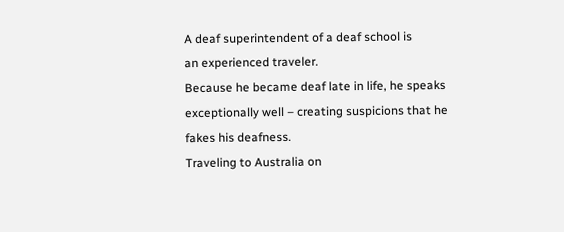A deaf superintendent of a deaf school is
an experienced traveler.
Because he became deaf late in life, he speaks
exceptionally well – creating suspicions that he
fakes his deafness.
Traveling to Australia on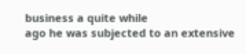business a quite while
ago he was subjected to an extensive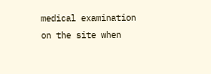medical examination
on the site when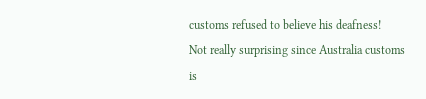customs refused to believe his deafness!
Not really surprising since Australia customs
is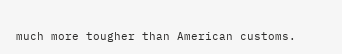much more tougher than American customs.